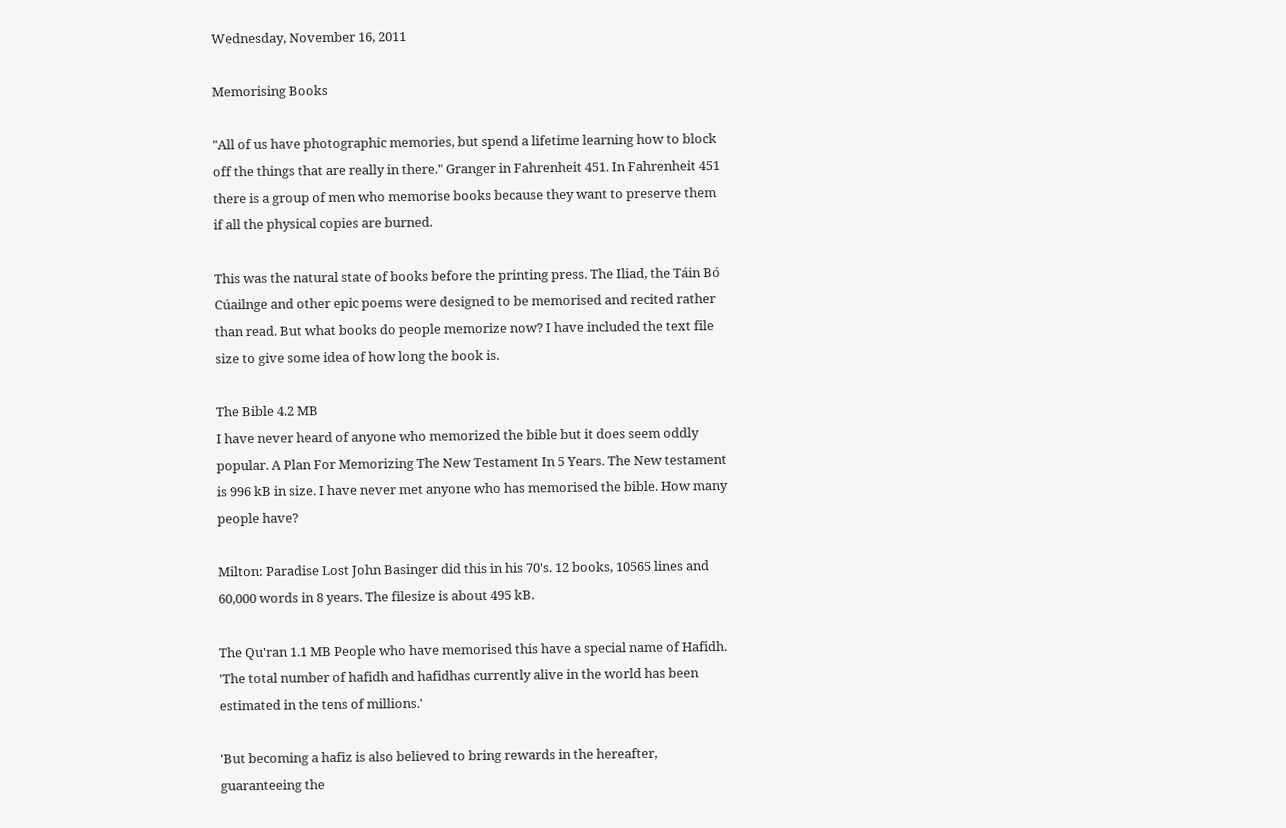Wednesday, November 16, 2011

Memorising Books

"All of us have photographic memories, but spend a lifetime learning how to block off the things that are really in there." Granger in Fahrenheit 451. In Fahrenheit 451 there is a group of men who memorise books because they want to preserve them if all the physical copies are burned.

This was the natural state of books before the printing press. The Iliad, the Táin Bó Cúailnge and other epic poems were designed to be memorised and recited rather than read. But what books do people memorize now? I have included the text file size to give some idea of how long the book is.

The Bible 4.2 MB
I have never heard of anyone who memorized the bible but it does seem oddly popular. A Plan For Memorizing The New Testament In 5 Years. The New testament is 996 kB in size. I have never met anyone who has memorised the bible. How many people have?

Milton: Paradise Lost John Basinger did this in his 70's. 12 books, 10565 lines and 60,000 words in 8 years. The filesize is about 495 kB.

The Qu'ran 1.1 MB People who have memorised this have a special name of Hafidh. 'The total number of hafidh and hafidhas currently alive in the world has been estimated in the tens of millions.'

'But becoming a hafiz is also believed to bring rewards in the hereafter, guaranteeing the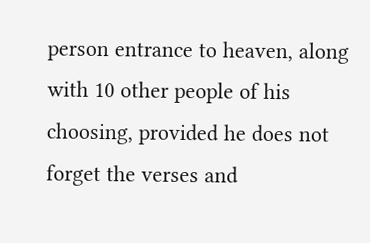person entrance to heaven, along with 10 other people of his choosing, provided he does not forget the verses and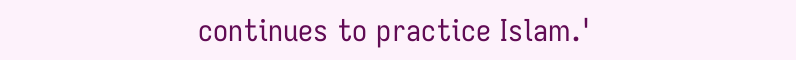continues to practice Islam.'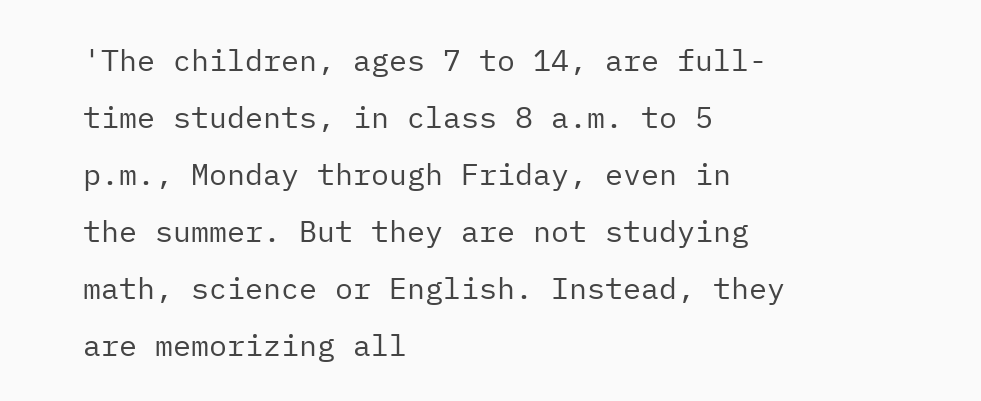'The children, ages 7 to 14, are full-time students, in class 8 a.m. to 5 p.m., Monday through Friday, even in the summer. But they are not studying math, science or English. Instead, they are memorizing all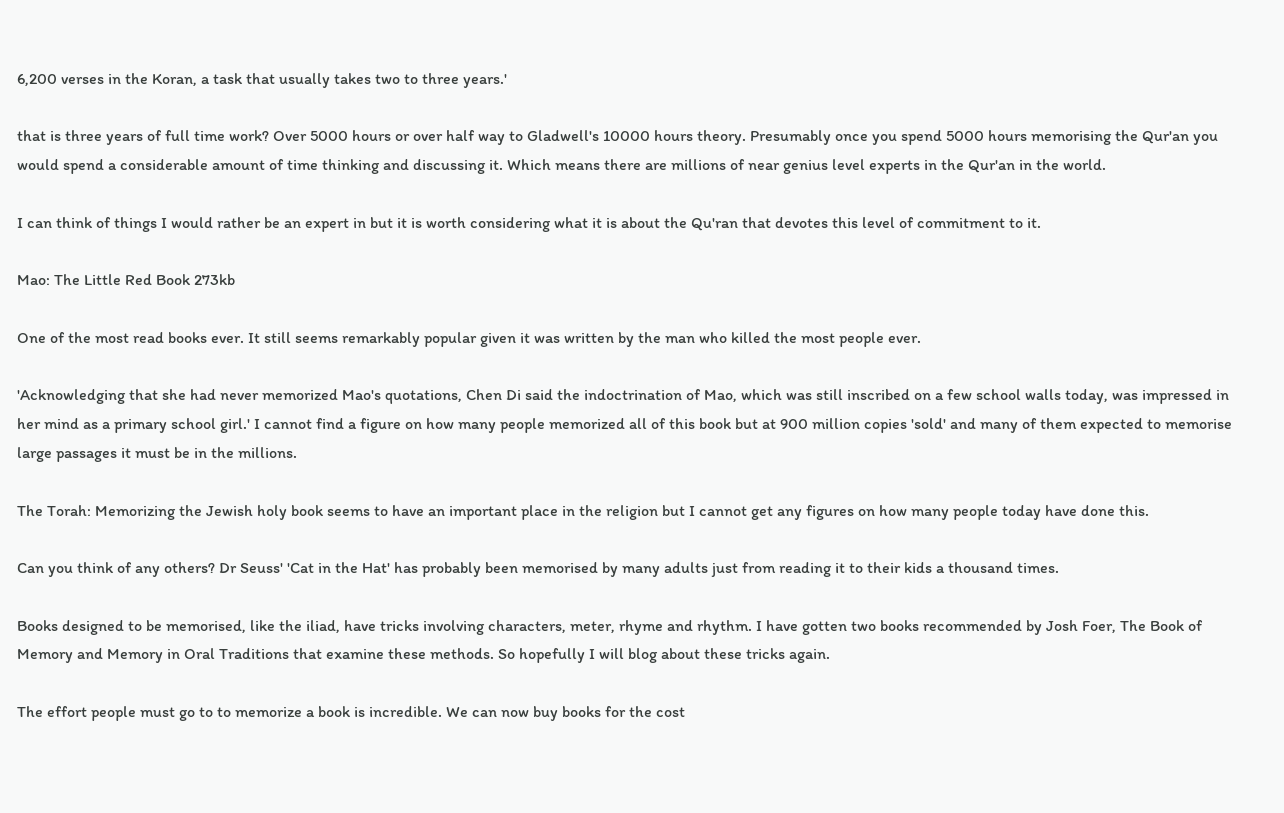6,200 verses in the Koran, a task that usually takes two to three years.'

that is three years of full time work? Over 5000 hours or over half way to Gladwell's 10000 hours theory. Presumably once you spend 5000 hours memorising the Qur'an you would spend a considerable amount of time thinking and discussing it. Which means there are millions of near genius level experts in the Qur'an in the world.

I can think of things I would rather be an expert in but it is worth considering what it is about the Qu'ran that devotes this level of commitment to it.

Mao: The Little Red Book 273kb

One of the most read books ever. It still seems remarkably popular given it was written by the man who killed the most people ever.

'Acknowledging that she had never memorized Mao's quotations, Chen Di said the indoctrination of Mao, which was still inscribed on a few school walls today, was impressed in her mind as a primary school girl.' I cannot find a figure on how many people memorized all of this book but at 900 million copies 'sold' and many of them expected to memorise large passages it must be in the millions.

The Torah: Memorizing the Jewish holy book seems to have an important place in the religion but I cannot get any figures on how many people today have done this.

Can you think of any others? Dr Seuss' 'Cat in the Hat' has probably been memorised by many adults just from reading it to their kids a thousand times.

Books designed to be memorised, like the iliad, have tricks involving characters, meter, rhyme and rhythm. I have gotten two books recommended by Josh Foer, The Book of Memory and Memory in Oral Traditions that examine these methods. So hopefully I will blog about these tricks again.

The effort people must go to to memorize a book is incredible. We can now buy books for the cost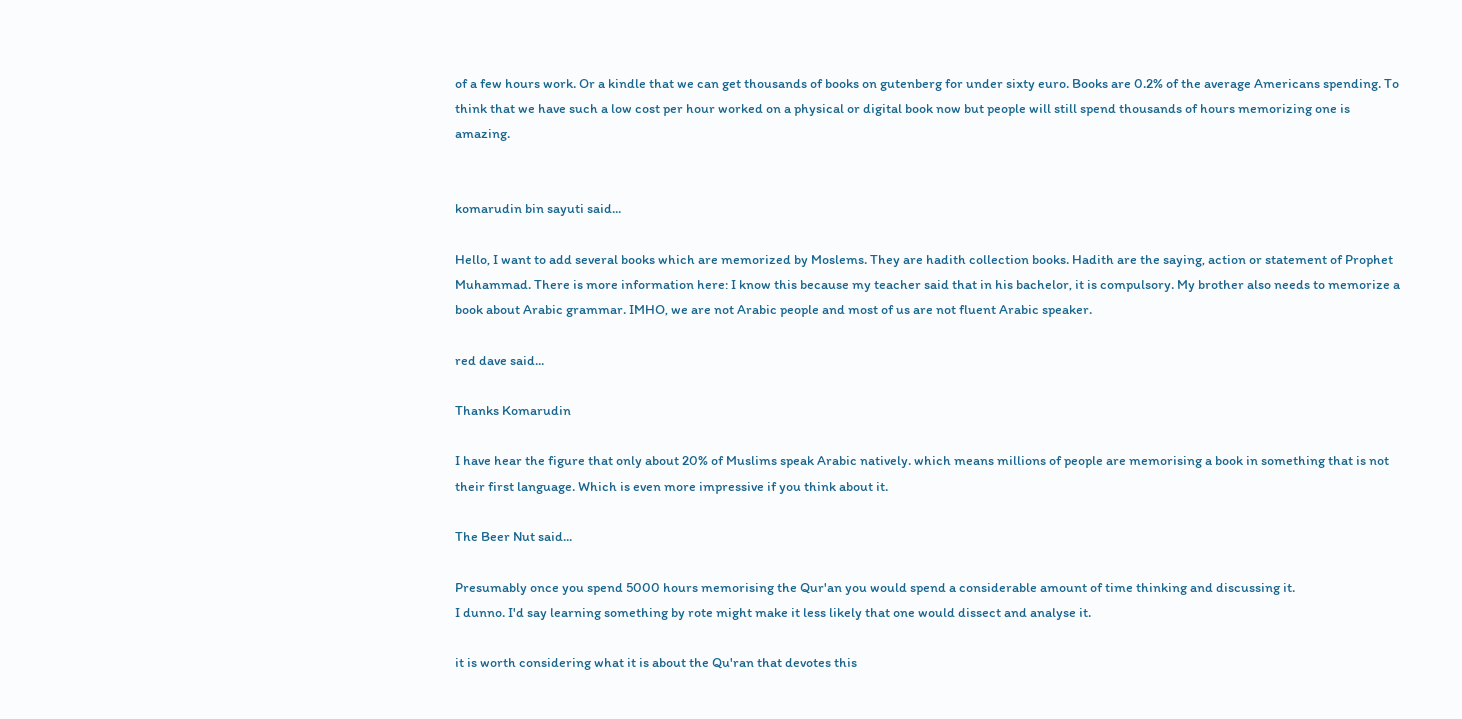of a few hours work. Or a kindle that we can get thousands of books on gutenberg for under sixty euro. Books are 0.2% of the average Americans spending. To think that we have such a low cost per hour worked on a physical or digital book now but people will still spend thousands of hours memorizing one is amazing.


komarudin bin sayuti said...

Hello, I want to add several books which are memorized by Moslems. They are hadith collection books. Hadith are the saying, action or statement of Prophet Muhammad. There is more information here: I know this because my teacher said that in his bachelor, it is compulsory. My brother also needs to memorize a book about Arabic grammar. IMHO, we are not Arabic people and most of us are not fluent Arabic speaker.

red dave said...

Thanks Komarudin

I have hear the figure that only about 20% of Muslims speak Arabic natively. which means millions of people are memorising a book in something that is not their first language. Which is even more impressive if you think about it.

The Beer Nut said...

Presumably once you spend 5000 hours memorising the Qur'an you would spend a considerable amount of time thinking and discussing it.
I dunno. I'd say learning something by rote might make it less likely that one would dissect and analyse it.

it is worth considering what it is about the Qu'ran that devotes this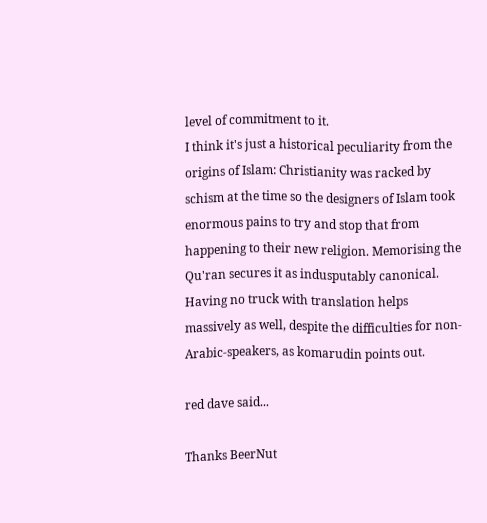level of commitment to it.
I think it's just a historical peculiarity from the origins of Islam: Christianity was racked by schism at the time so the designers of Islam took enormous pains to try and stop that from happening to their new religion. Memorising the Qu'ran secures it as indusputably canonical. Having no truck with translation helps massively as well, despite the difficulties for non-Arabic-speakers, as komarudin points out.

red dave said...

Thanks BeerNut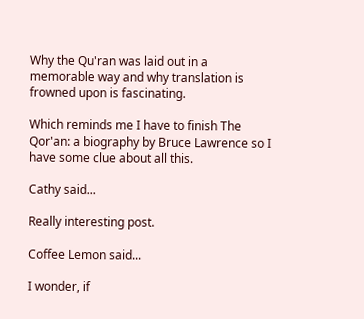Why the Qu'ran was laid out in a memorable way and why translation is frowned upon is fascinating.

Which reminds me I have to finish The Qor'an: a biography by Bruce Lawrence so I have some clue about all this.

Cathy said...

Really interesting post.

Coffee Lemon said...

I wonder, if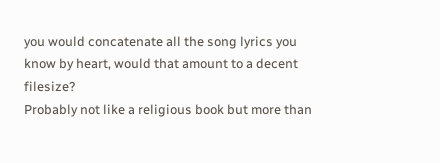you would concatenate all the song lyrics you know by heart, would that amount to a decent filesize?
Probably not like a religious book but more than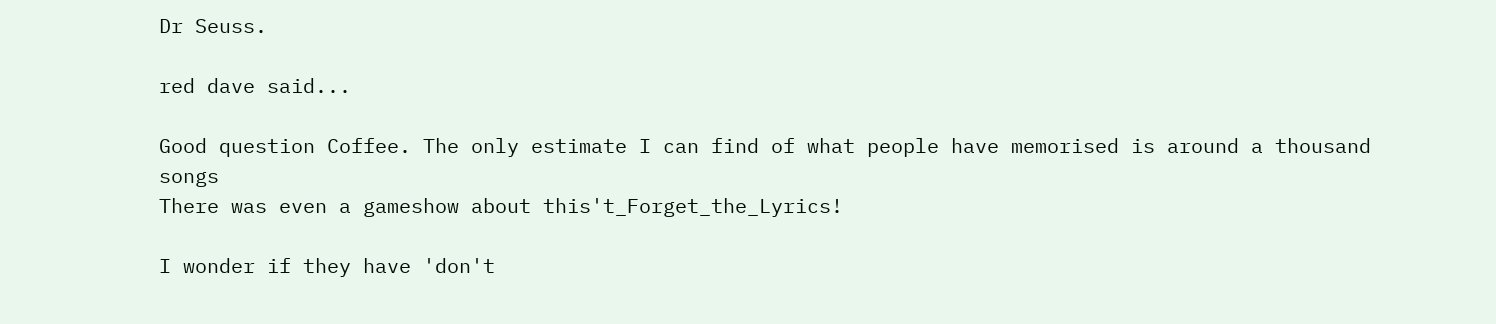Dr Seuss.

red dave said...

Good question Coffee. The only estimate I can find of what people have memorised is around a thousand songs
There was even a gameshow about this't_Forget_the_Lyrics!

I wonder if they have 'don't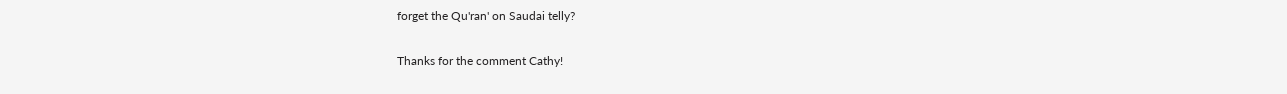forget the Qu'ran' on Saudai telly?

Thanks for the comment Cathy!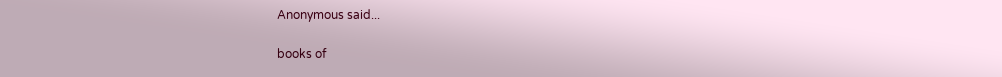Anonymous said...

books of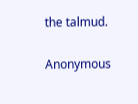the talmud.

Anonymous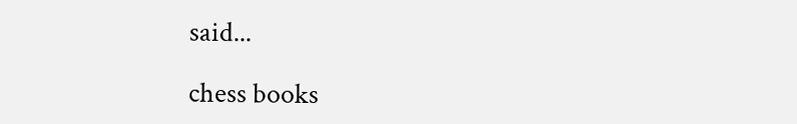said...

chess books